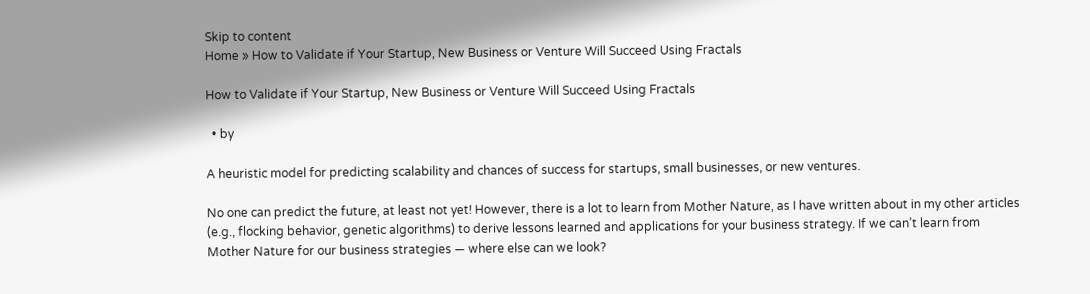Skip to content
Home » How to Validate if Your Startup, New Business or Venture Will Succeed Using Fractals

How to Validate if Your Startup, New Business or Venture Will Succeed Using Fractals

  • by

A heuristic model for predicting scalability and chances of success for startups, small businesses, or new ventures.

No one can predict the future, at least not yet! However, there is a lot to learn from Mother Nature, as I have written about in my other articles (e.g., flocking behavior, genetic algorithms) to derive lessons learned and applications for your business strategy. If we can’t learn from Mother Nature for our business strategies — where else can we look?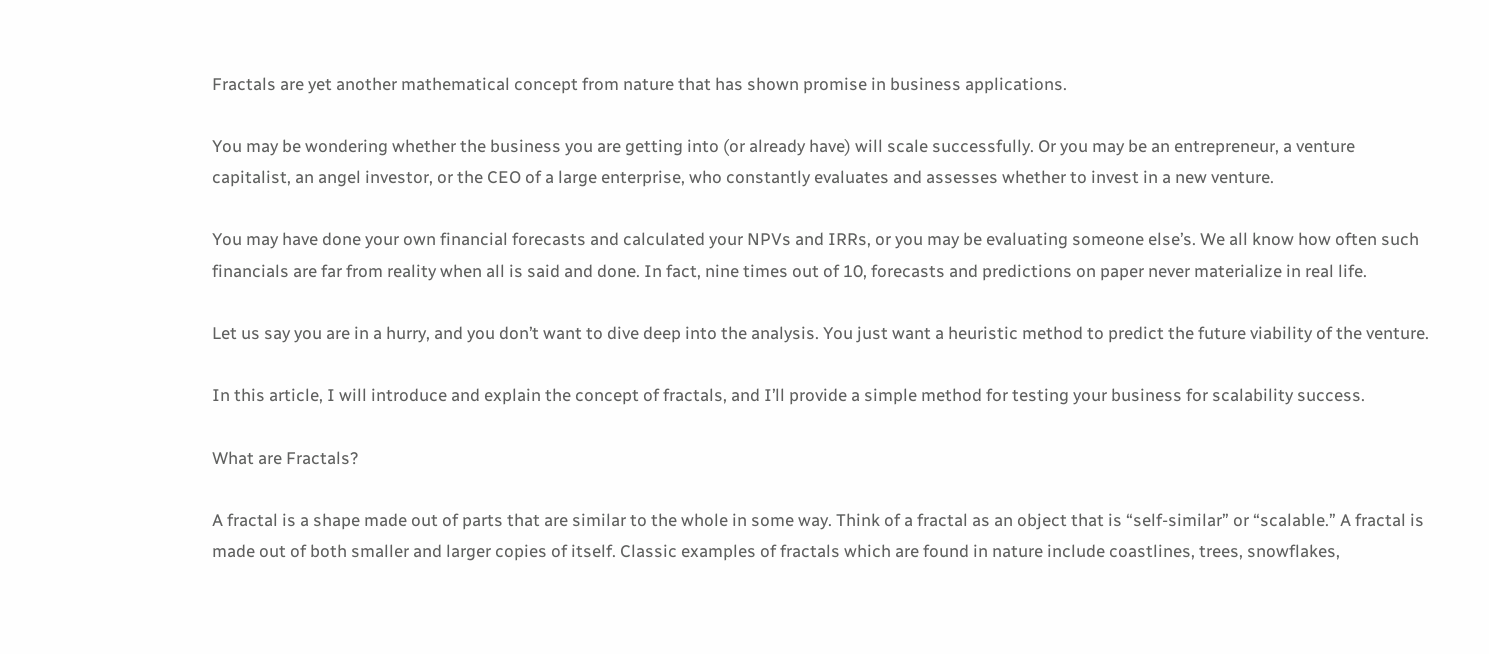Fractals are yet another mathematical concept from nature that has shown promise in business applications.

You may be wondering whether the business you are getting into (or already have) will scale successfully. Or you may be an entrepreneur, a venture capitalist, an angel investor, or the CEO of a large enterprise, who constantly evaluates and assesses whether to invest in a new venture.

You may have done your own financial forecasts and calculated your NPVs and IRRs, or you may be evaluating someone else’s. We all know how often such financials are far from reality when all is said and done. In fact, nine times out of 10, forecasts and predictions on paper never materialize in real life.

Let us say you are in a hurry, and you don’t want to dive deep into the analysis. You just want a heuristic method to predict the future viability of the venture.

In this article, I will introduce and explain the concept of fractals, and I’ll provide a simple method for testing your business for scalability success.

What are Fractals?

A fractal is a shape made out of parts that are similar to the whole in some way. Think of a fractal as an object that is “self-similar” or “scalable.” A fractal is made out of both smaller and larger copies of itself. Classic examples of fractals which are found in nature include coastlines, trees, snowflakes,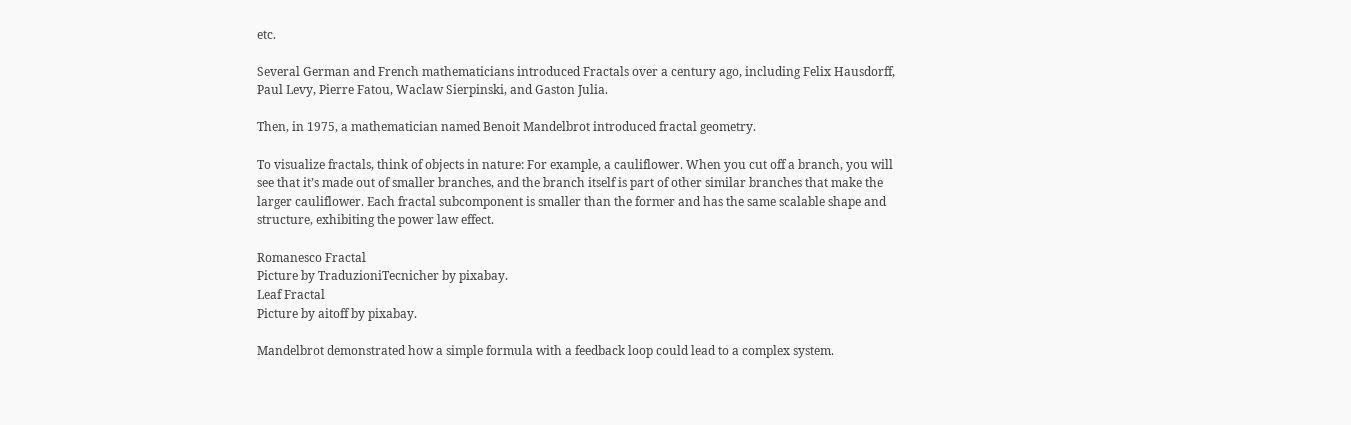etc.

Several German and French mathematicians introduced Fractals over a century ago, including Felix Hausdorff, Paul Levy, Pierre Fatou, Waclaw Sierpinski, and Gaston Julia.

Then, in 1975, a mathematician named Benoit Mandelbrot introduced fractal geometry.

To visualize fractals, think of objects in nature: For example, a cauliflower. When you cut off a branch, you will see that it’s made out of smaller branches, and the branch itself is part of other similar branches that make the larger cauliflower. Each fractal subcomponent is smaller than the former and has the same scalable shape and structure, exhibiting the power law effect.

Romanesco Fractal
Picture by TraduzioniTecnicher by pixabay.
Leaf Fractal
Picture by aitoff by pixabay.

Mandelbrot demonstrated how a simple formula with a feedback loop could lead to a complex system.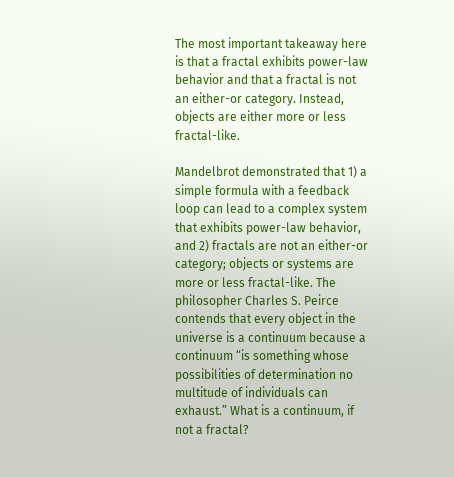The most important takeaway here is that a fractal exhibits power-law behavior and that a fractal is not an either-or category. Instead, objects are either more or less fractal-like.

Mandelbrot demonstrated that 1) a simple formula with a feedback loop can lead to a complex system that exhibits power-law behavior, and 2) fractals are not an either-or category; objects or systems are more or less fractal-like. The philosopher Charles S. Peirce contends that every object in the universe is a continuum because a continuum “is something whose possibilities of determination no multitude of individuals can exhaust.” What is a continuum, if not a fractal?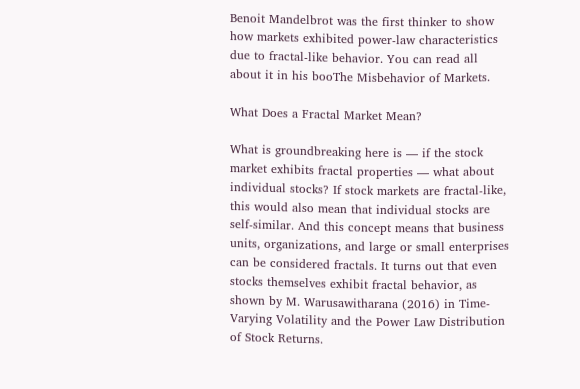Benoit Mandelbrot was the first thinker to show how markets exhibited power-law characteristics due to fractal-like behavior. You can read all about it in his booThe Misbehavior of Markets.

What Does a Fractal Market Mean?

What is groundbreaking here is — if the stock market exhibits fractal properties — what about individual stocks? If stock markets are fractal-like, this would also mean that individual stocks are self-similar. And this concept means that business units, organizations, and large or small enterprises can be considered fractals. It turns out that even stocks themselves exhibit fractal behavior, as shown by M. Warusawitharana (2016) in Time-Varying Volatility and the Power Law Distribution of Stock Returns.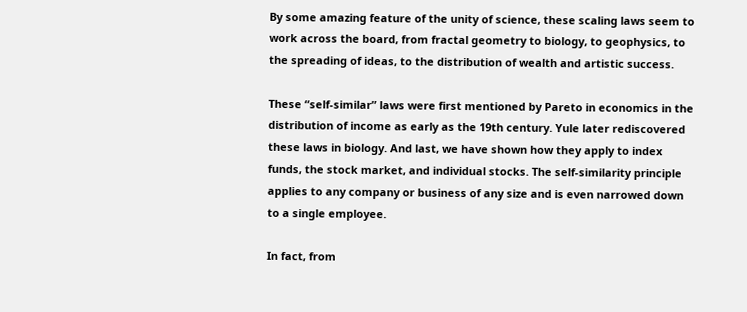By some amazing feature of the unity of science, these scaling laws seem to work across the board, from fractal geometry to biology, to geophysics, to the spreading of ideas, to the distribution of wealth and artistic success.

These “self-similar” laws were first mentioned by Pareto in economics in the distribution of income as early as the 19th century. Yule later rediscovered these laws in biology. And last, we have shown how they apply to index funds, the stock market, and individual stocks. The self-similarity principle applies to any company or business of any size and is even narrowed down to a single employee.

In fact, from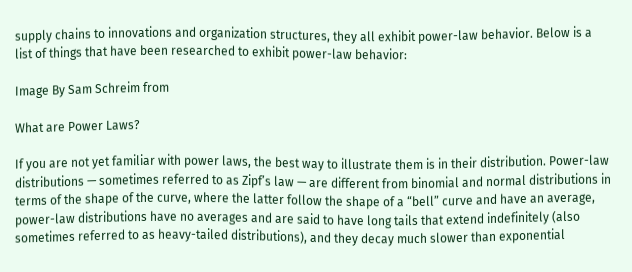supply chains to innovations and organization structures, they all exhibit power-law behavior. Below is a list of things that have been researched to exhibit power-law behavior:

Image By Sam Schreim from

What are Power Laws?

If you are not yet familiar with power laws, the best way to illustrate them is in their distribution. Power-law distributions — sometimes referred to as Zipf’s law — are different from binomial and normal distributions in terms of the shape of the curve, where the latter follow the shape of a “bell” curve and have an average, power-law distributions have no averages and are said to have long tails that extend indefinitely (also sometimes referred to as heavy-tailed distributions), and they decay much slower than exponential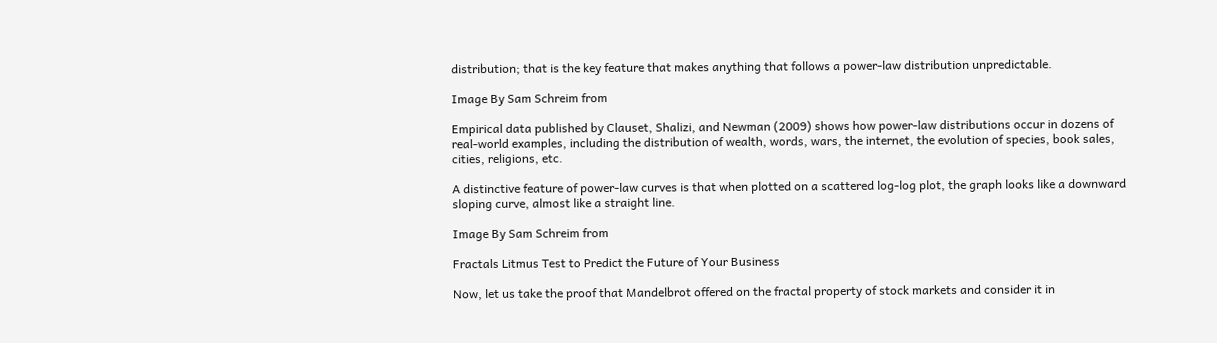distribution; that is the key feature that makes anything that follows a power-law distribution unpredictable.

Image By Sam Schreim from

Empirical data published by Clauset, Shalizi, and Newman (2009) shows how power-law distributions occur in dozens of real-world examples, including the distribution of wealth, words, wars, the internet, the evolution of species, book sales, cities, religions, etc.

A distinctive feature of power-law curves is that when plotted on a scattered log-log plot, the graph looks like a downward sloping curve, almost like a straight line.

Image By Sam Schreim from

Fractals Litmus Test to Predict the Future of Your Business

Now, let us take the proof that Mandelbrot offered on the fractal property of stock markets and consider it in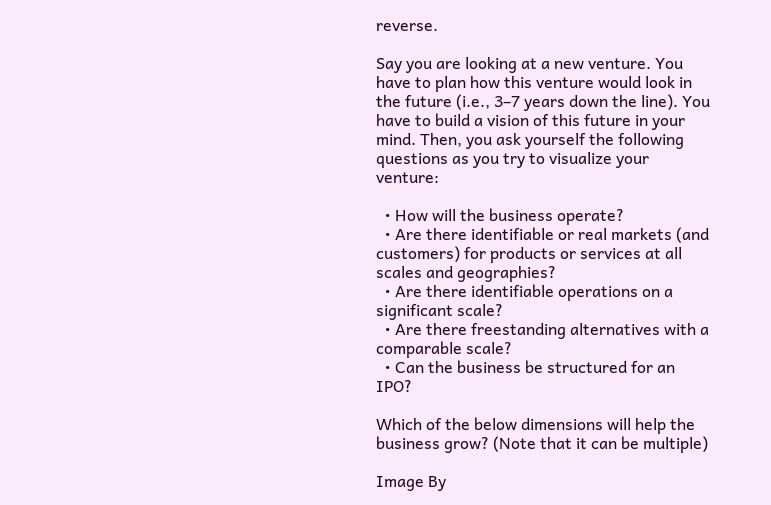reverse.

Say you are looking at a new venture. You have to plan how this venture would look in the future (i.e., 3–7 years down the line). You have to build a vision of this future in your mind. Then, you ask yourself the following questions as you try to visualize your venture:

  • How will the business operate?
  • Are there identifiable or real markets (and customers) for products or services at all scales and geographies?
  • Are there identifiable operations on a significant scale?
  • Are there freestanding alternatives with a comparable scale?
  • Can the business be structured for an IPO?

Which of the below dimensions will help the business grow? (Note that it can be multiple)

Image By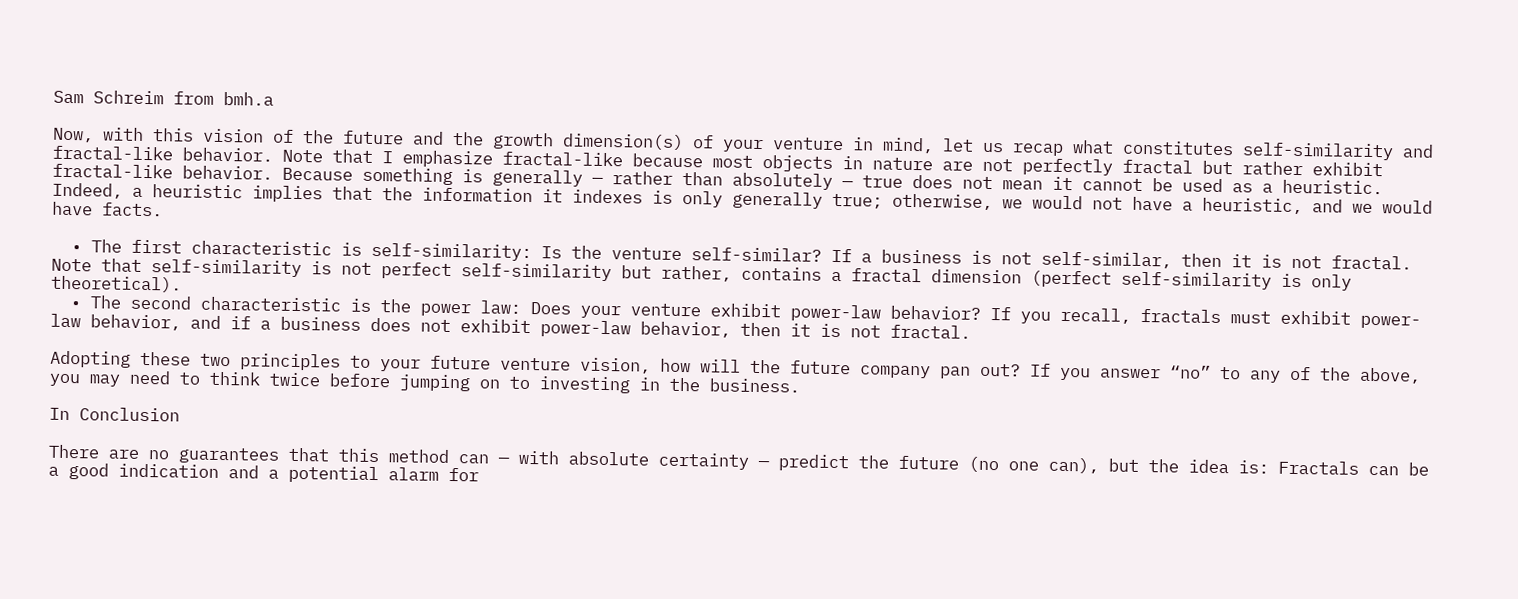Sam Schreim from bmh.a

Now, with this vision of the future and the growth dimension(s) of your venture in mind, let us recap what constitutes self-similarity and fractal-like behavior. Note that I emphasize fractal-like because most objects in nature are not perfectly fractal but rather exhibit fractal-like behavior. Because something is generally — rather than absolutely — true does not mean it cannot be used as a heuristic. Indeed, a heuristic implies that the information it indexes is only generally true; otherwise, we would not have a heuristic, and we would have facts.

  • The first characteristic is self-similarity: Is the venture self-similar? If a business is not self-similar, then it is not fractal. Note that self-similarity is not perfect self-similarity but rather, contains a fractal dimension (perfect self-similarity is only theoretical).
  • The second characteristic is the power law: Does your venture exhibit power-law behavior? If you recall, fractals must exhibit power-law behavior, and if a business does not exhibit power-law behavior, then it is not fractal.

Adopting these two principles to your future venture vision, how will the future company pan out? If you answer “no” to any of the above, you may need to think twice before jumping on to investing in the business.

In Conclusion

There are no guarantees that this method can — with absolute certainty — predict the future (no one can), but the idea is: Fractals can be a good indication and a potential alarm for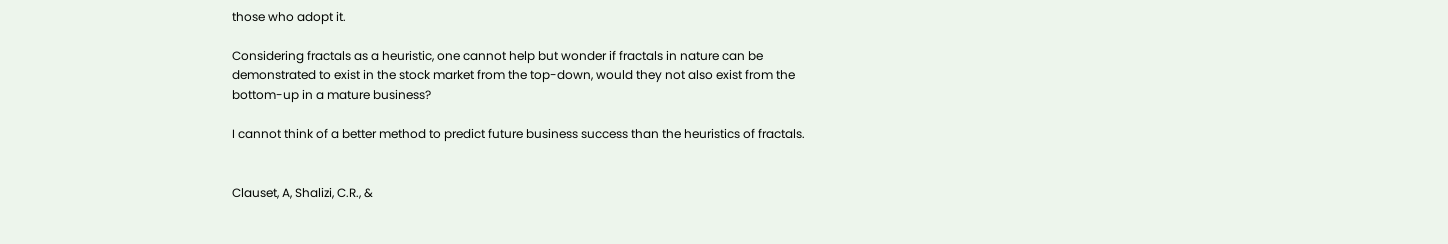those who adopt it.

Considering fractals as a heuristic, one cannot help but wonder if fractals in nature can be demonstrated to exist in the stock market from the top-down, would they not also exist from the bottom-up in a mature business?

I cannot think of a better method to predict future business success than the heuristics of fractals.


Clauset, A, Shalizi, C.R., &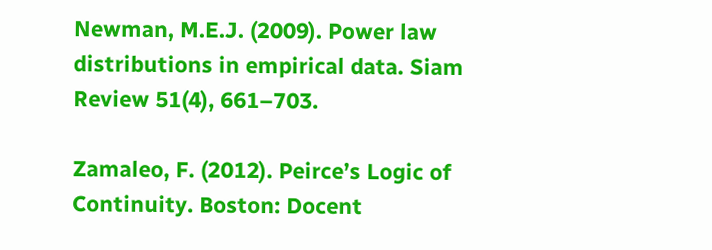Newman, M.E.J. (2009). Power law distributions in empirical data. Siam Review 51(4), 661–703.

Zamaleo, F. (2012). Peirce’s Logic of Continuity. Boston: Docent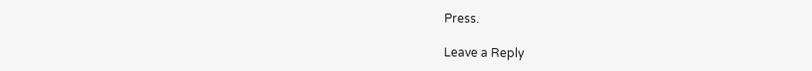Press.

Leave a Reply